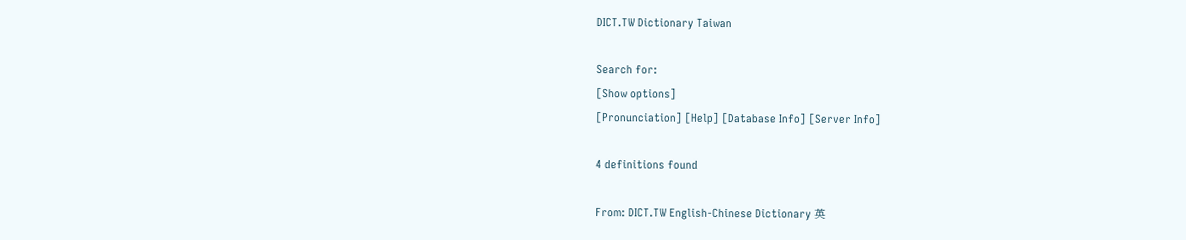DICT.TW Dictionary Taiwan

Search for:
[Show options]
[Pronunciation] [Help] [Database Info] [Server Info]

4 definitions found

From: DICT.TW English-Chinese Dictionary 英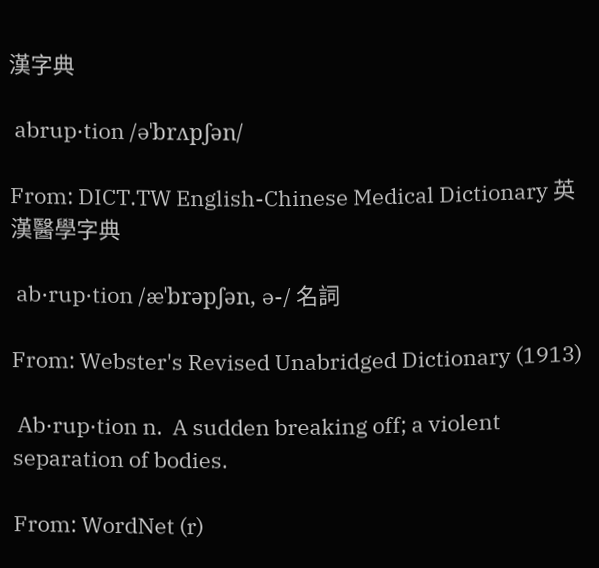漢字典

 abrup·tion /əˈbrʌpʃən/

From: DICT.TW English-Chinese Medical Dictionary 英漢醫學字典

 ab·rup·tion /æˈbrəpʃən, ə-/ 名詞

From: Webster's Revised Unabridged Dictionary (1913)

 Ab·rup·tion n.  A sudden breaking off; a violent separation of bodies.

From: WordNet (r)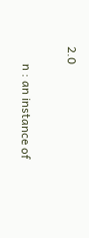2.0

      n : an instance of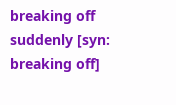breaking off suddenly [syn: breaking off]